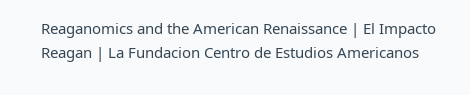Reaganomics and the American Renaissance | El Impacto Reagan | La Fundacion Centro de Estudios Americanos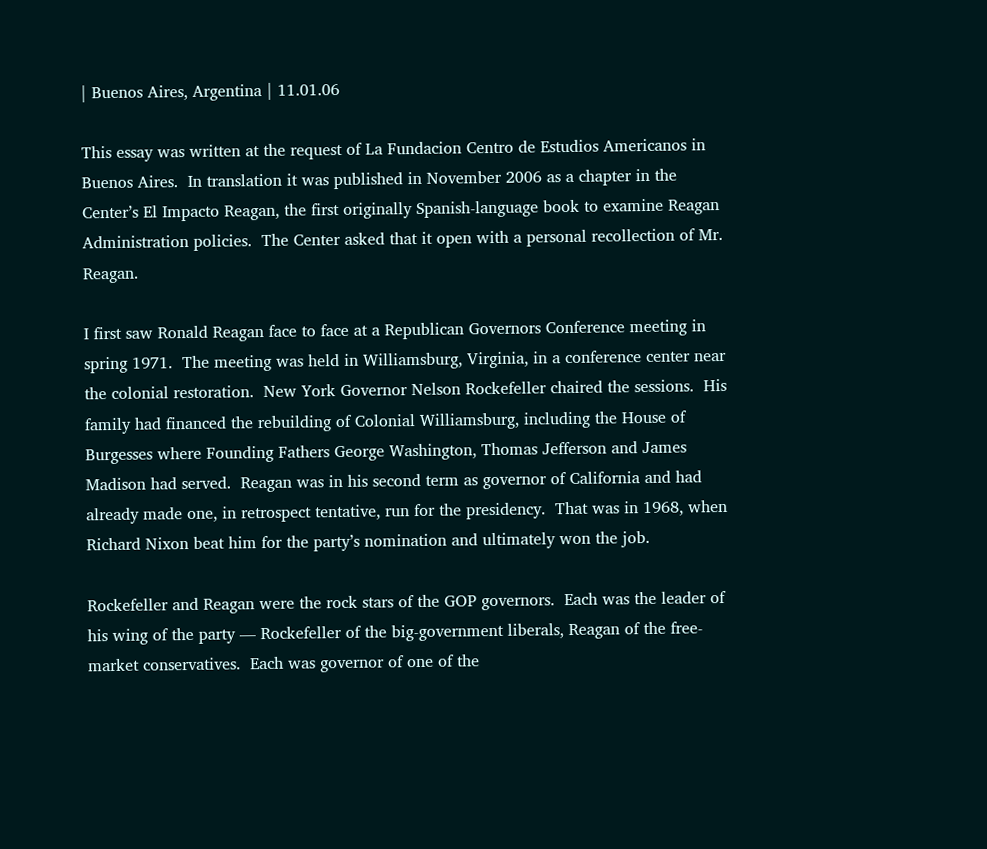| Buenos Aires, Argentina | 11.01.06

This essay was written at the request of La Fundacion Centro de Estudios Americanos in Buenos Aires.  In translation it was published in November 2006 as a chapter in the Center’s El Impacto Reagan, the first originally Spanish-language book to examine Reagan Administration policies.  The Center asked that it open with a personal recollection of Mr. Reagan.

I first saw Ronald Reagan face to face at a Republican Governors Conference meeting in spring 1971.  The meeting was held in Williamsburg, Virginia, in a conference center near the colonial restoration.  New York Governor Nelson Rockefeller chaired the sessions.  His family had financed the rebuilding of Colonial Williamsburg, including the House of Burgesses where Founding Fathers George Washington, Thomas Jefferson and James Madison had served.  Reagan was in his second term as governor of California and had already made one, in retrospect tentative, run for the presidency.  That was in 1968, when Richard Nixon beat him for the party’s nomination and ultimately won the job.

Rockefeller and Reagan were the rock stars of the GOP governors.  Each was the leader of his wing of the party — Rockefeller of the big-government liberals, Reagan of the free-market conservatives.  Each was governor of one of the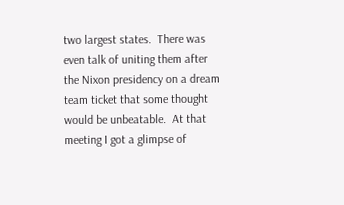two largest states.  There was even talk of uniting them after the Nixon presidency on a dream team ticket that some thought would be unbeatable.  At that meeting I got a glimpse of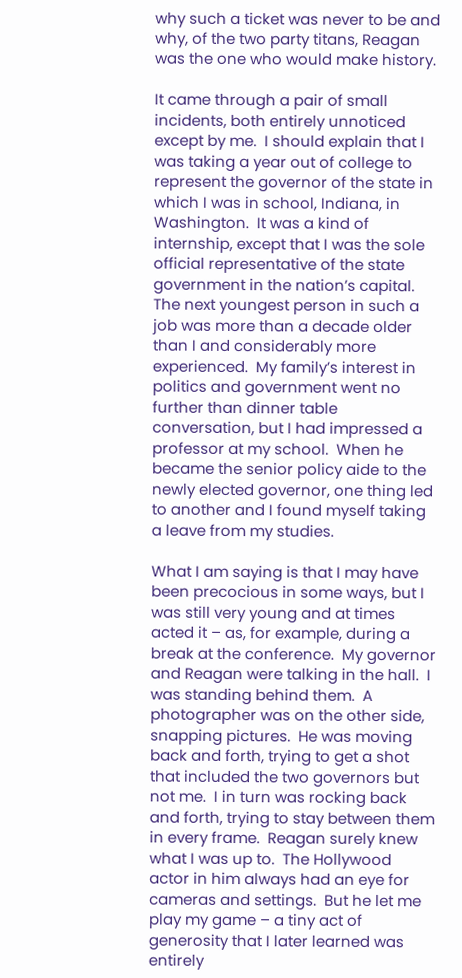why such a ticket was never to be and why, of the two party titans, Reagan was the one who would make history.

It came through a pair of small incidents, both entirely unnoticed except by me.  I should explain that I was taking a year out of college to represent the governor of the state in which I was in school, Indiana, in Washington.  It was a kind of internship, except that I was the sole official representative of the state government in the nation’s capital.  The next youngest person in such a job was more than a decade older than I and considerably more experienced.  My family’s interest in politics and government went no further than dinner table conversation, but I had impressed a professor at my school.  When he became the senior policy aide to the newly elected governor, one thing led to another and I found myself taking a leave from my studies.

What I am saying is that I may have been precocious in some ways, but I was still very young and at times acted it – as, for example, during a break at the conference.  My governor and Reagan were talking in the hall.  I was standing behind them.  A photographer was on the other side, snapping pictures.  He was moving back and forth, trying to get a shot that included the two governors but not me.  I in turn was rocking back and forth, trying to stay between them in every frame.  Reagan surely knew what I was up to.  The Hollywood actor in him always had an eye for cameras and settings.  But he let me play my game – a tiny act of generosity that I later learned was entirely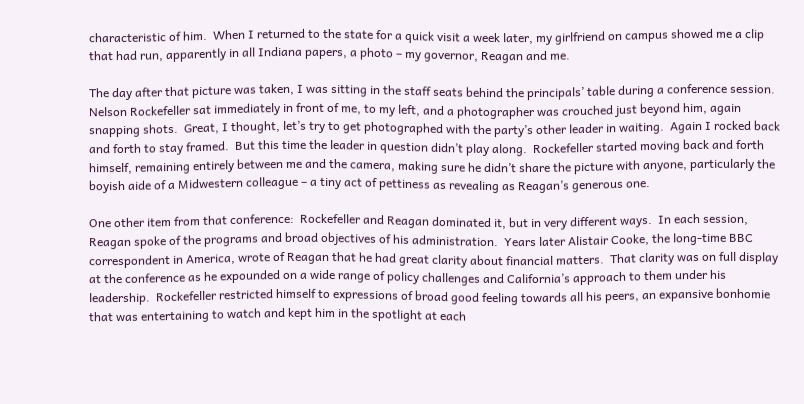characteristic of him.  When I returned to the state for a quick visit a week later, my girlfriend on campus showed me a clip that had run, apparently in all Indiana papers, a photo – my governor, Reagan and me.

The day after that picture was taken, I was sitting in the staff seats behind the principals’ table during a conference session.  Nelson Rockefeller sat immediately in front of me, to my left, and a photographer was crouched just beyond him, again snapping shots.  Great, I thought, let’s try to get photographed with the party’s other leader in waiting.  Again I rocked back and forth to stay framed.  But this time the leader in question didn’t play along.  Rockefeller started moving back and forth himself, remaining entirely between me and the camera, making sure he didn’t share the picture with anyone, particularly the boyish aide of a Midwestern colleague – a tiny act of pettiness as revealing as Reagan’s generous one.

One other item from that conference:  Rockefeller and Reagan dominated it, but in very different ways.  In each session, Reagan spoke of the programs and broad objectives of his administration.  Years later Alistair Cooke, the long-time BBC correspondent in America, wrote of Reagan that he had great clarity about financial matters.  That clarity was on full display at the conference as he expounded on a wide range of policy challenges and California’s approach to them under his leadership.  Rockefeller restricted himself to expressions of broad good feeling towards all his peers, an expansive bonhomie that was entertaining to watch and kept him in the spotlight at each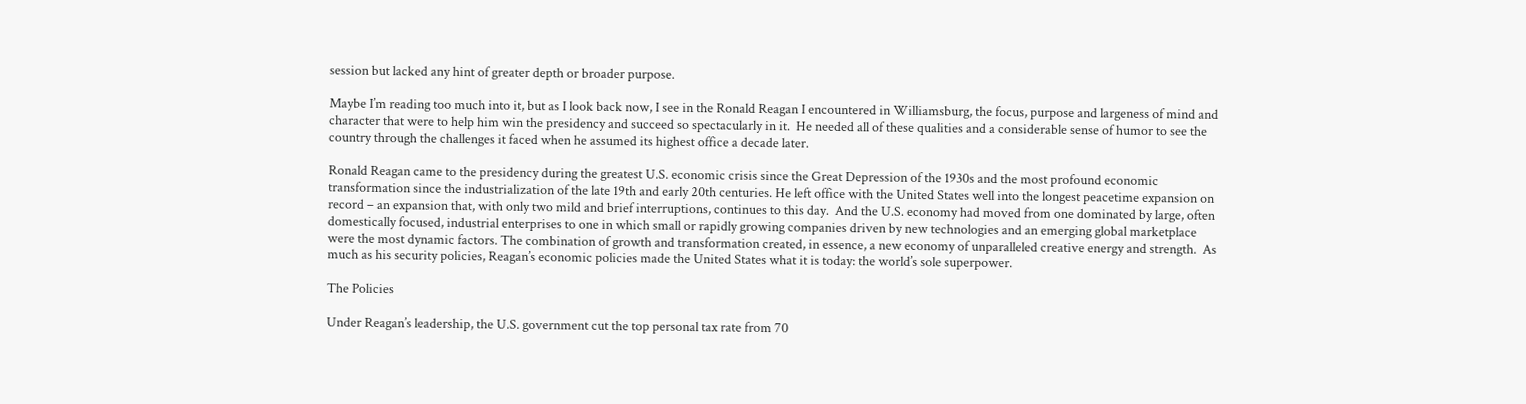session but lacked any hint of greater depth or broader purpose.

Maybe I’m reading too much into it, but as I look back now, I see in the Ronald Reagan I encountered in Williamsburg, the focus, purpose and largeness of mind and character that were to help him win the presidency and succeed so spectacularly in it.  He needed all of these qualities and a considerable sense of humor to see the country through the challenges it faced when he assumed its highest office a decade later.

Ronald Reagan came to the presidency during the greatest U.S. economic crisis since the Great Depression of the 1930s and the most profound economic transformation since the industrialization of the late 19th and early 20th centuries. He left office with the United States well into the longest peacetime expansion on record – an expansion that, with only two mild and brief interruptions, continues to this day.  And the U.S. economy had moved from one dominated by large, often domestically focused, industrial enterprises to one in which small or rapidly growing companies driven by new technologies and an emerging global marketplace were the most dynamic factors. The combination of growth and transformation created, in essence, a new economy of unparalleled creative energy and strength.  As much as his security policies, Reagan’s economic policies made the United States what it is today: the world’s sole superpower.

The Policies

Under Reagan’s leadership, the U.S. government cut the top personal tax rate from 70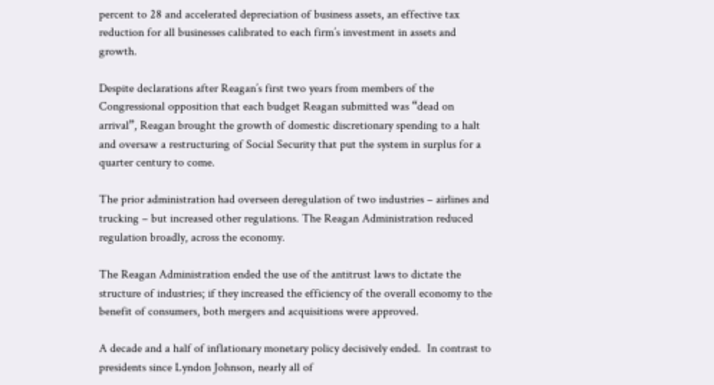percent to 28 and accelerated depreciation of business assets, an effective tax reduction for all businesses calibrated to each firm’s investment in assets and growth.

Despite declarations after Reagan’s first two years from members of the Congressional opposition that each budget Reagan submitted was “dead on arrival”, Reagan brought the growth of domestic discretionary spending to a halt and oversaw a restructuring of Social Security that put the system in surplus for a quarter century to come.

The prior administration had overseen deregulation of two industries – airlines and trucking – but increased other regulations. The Reagan Administration reduced regulation broadly, across the economy.

The Reagan Administration ended the use of the antitrust laws to dictate the structure of industries; if they increased the efficiency of the overall economy to the benefit of consumers, both mergers and acquisitions were approved.

A decade and a half of inflationary monetary policy decisively ended.  In contrast to presidents since Lyndon Johnson, nearly all of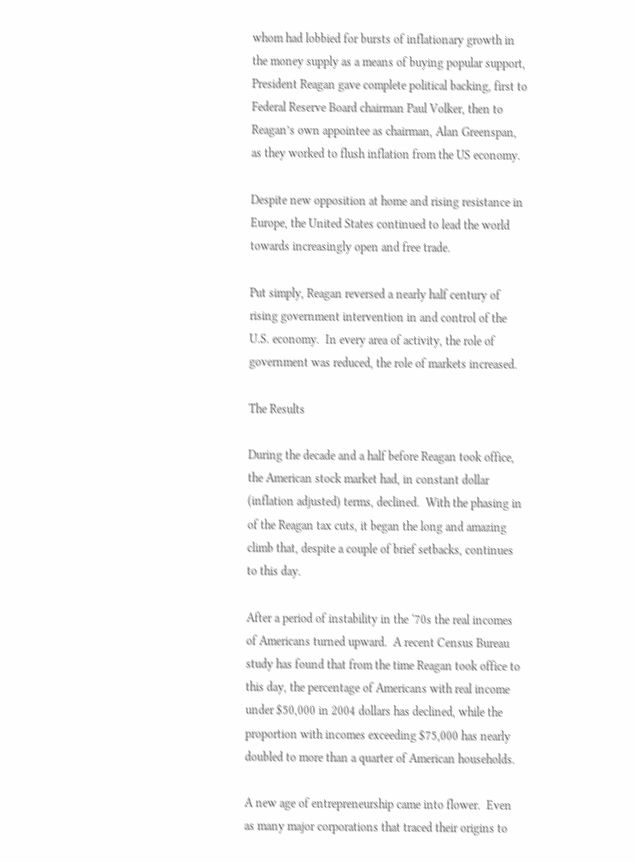whom had lobbied for bursts of inflationary growth in the money supply as a means of buying popular support, President Reagan gave complete political backing, first to Federal Reserve Board chairman Paul Volker, then to Reagan’s own appointee as chairman, Alan Greenspan, as they worked to flush inflation from the US economy.

Despite new opposition at home and rising resistance in Europe, the United States continued to lead the world towards increasingly open and free trade.

Put simply, Reagan reversed a nearly half century of rising government intervention in and control of the U.S. economy.  In every area of activity, the role of government was reduced, the role of markets increased.

The Results

During the decade and a half before Reagan took office, the American stock market had, in constant dollar (inflation adjusted) terms, declined.  With the phasing in of the Reagan tax cuts, it began the long and amazing climb that, despite a couple of brief setbacks, continues to this day.

After a period of instability in the ‘70s the real incomes of Americans turned upward.  A recent Census Bureau study has found that from the time Reagan took office to this day, the percentage of Americans with real income under $50,000 in 2004 dollars has declined, while the proportion with incomes exceeding $75,000 has nearly doubled to more than a quarter of American households.

A new age of entrepreneurship came into flower.  Even as many major corporations that traced their origins to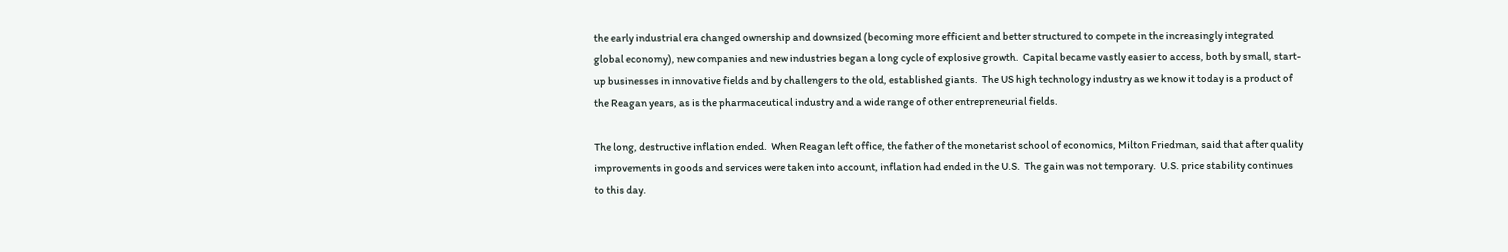the early industrial era changed ownership and downsized (becoming more efficient and better structured to compete in the increasingly integrated global economy), new companies and new industries began a long cycle of explosive growth.  Capital became vastly easier to access, both by small, start-up businesses in innovative fields and by challengers to the old, established giants.  The US high technology industry as we know it today is a product of the Reagan years, as is the pharmaceutical industry and a wide range of other entrepreneurial fields.

The long, destructive inflation ended.  When Reagan left office, the father of the monetarist school of economics, Milton Friedman, said that after quality improvements in goods and services were taken into account, inflation had ended in the U.S.  The gain was not temporary.  U.S. price stability continues to this day.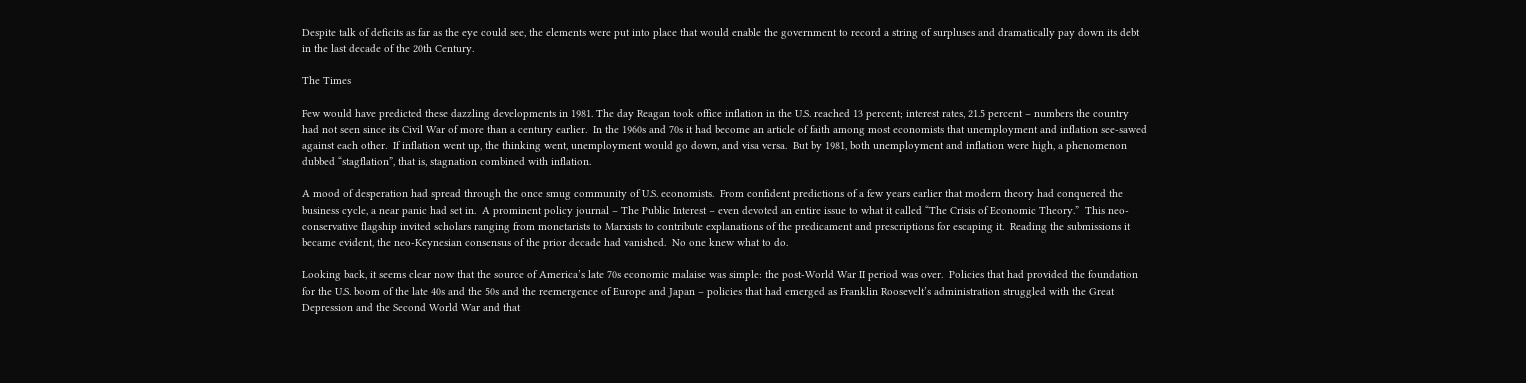Despite talk of deficits as far as the eye could see, the elements were put into place that would enable the government to record a string of surpluses and dramatically pay down its debt in the last decade of the 20th Century.

The Times

Few would have predicted these dazzling developments in 1981. The day Reagan took office inflation in the U.S. reached 13 percent; interest rates, 21.5 percent – numbers the country had not seen since its Civil War of more than a century earlier.  In the 1960s and 70s it had become an article of faith among most economists that unemployment and inflation see-sawed against each other.  If inflation went up, the thinking went, unemployment would go down, and visa versa.  But by 1981, both unemployment and inflation were high, a phenomenon dubbed “stagflation”, that is, stagnation combined with inflation.

A mood of desperation had spread through the once smug community of U.S. economists.  From confident predictions of a few years earlier that modern theory had conquered the business cycle, a near panic had set in.  A prominent policy journal – The Public Interest – even devoted an entire issue to what it called “The Crisis of Economic Theory.”  This neo-conservative flagship invited scholars ranging from monetarists to Marxists to contribute explanations of the predicament and prescriptions for escaping it.  Reading the submissions it became evident, the neo-Keynesian consensus of the prior decade had vanished.  No one knew what to do.

Looking back, it seems clear now that the source of America’s late 70s economic malaise was simple: the post-World War II period was over.  Policies that had provided the foundation for the U.S. boom of the late 40s and the 50s and the reemergence of Europe and Japan – policies that had emerged as Franklin Roosevelt’s administration struggled with the Great Depression and the Second World War and that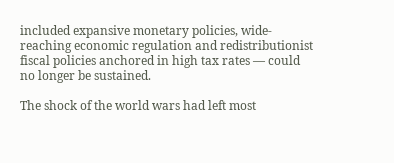included expansive monetary policies, wide-reaching economic regulation and redistributionist fiscal policies anchored in high tax rates — could no longer be sustained.

The shock of the world wars had left most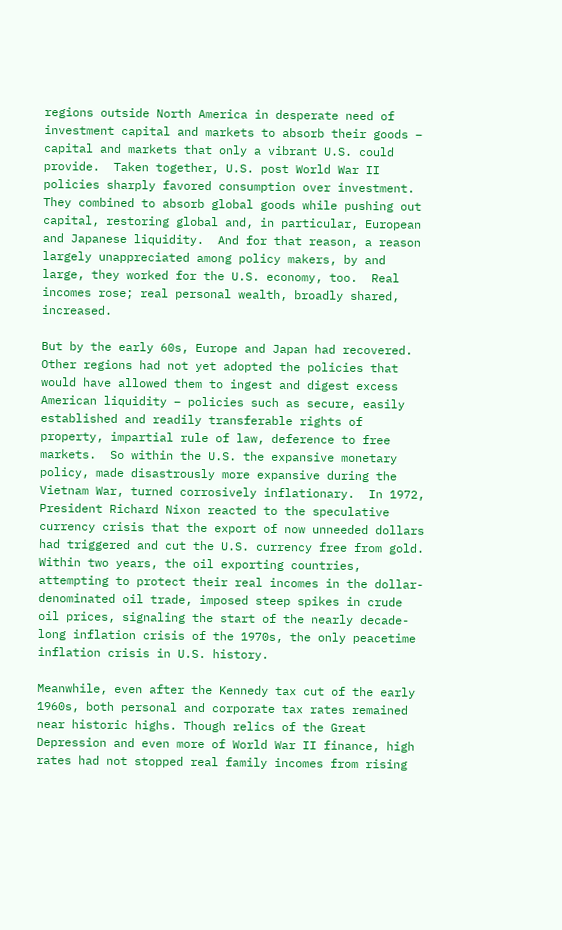regions outside North America in desperate need of investment capital and markets to absorb their goods – capital and markets that only a vibrant U.S. could provide.  Taken together, U.S. post World War II policies sharply favored consumption over investment.  They combined to absorb global goods while pushing out capital, restoring global and, in particular, European and Japanese liquidity.  And for that reason, a reason largely unappreciated among policy makers, by and large, they worked for the U.S. economy, too.  Real incomes rose; real personal wealth, broadly shared, increased.

But by the early 60s, Europe and Japan had recovered.  Other regions had not yet adopted the policies that would have allowed them to ingest and digest excess American liquidity – policies such as secure, easily established and readily transferable rights of property, impartial rule of law, deference to free markets.  So within the U.S. the expansive monetary policy, made disastrously more expansive during the Vietnam War, turned corrosively inflationary.  In 1972, President Richard Nixon reacted to the speculative currency crisis that the export of now unneeded dollars had triggered and cut the U.S. currency free from gold.  Within two years, the oil exporting countries, attempting to protect their real incomes in the dollar-denominated oil trade, imposed steep spikes in crude oil prices, signaling the start of the nearly decade-long inflation crisis of the 1970s, the only peacetime inflation crisis in U.S. history.

Meanwhile, even after the Kennedy tax cut of the early 1960s, both personal and corporate tax rates remained near historic highs. Though relics of the Great Depression and even more of World War II finance, high rates had not stopped real family incomes from rising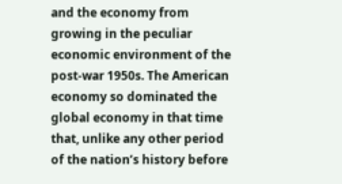and the economy from growing in the peculiar economic environment of the post-war 1950s. The American economy so dominated the global economy in that time that, unlike any other period of the nation’s history before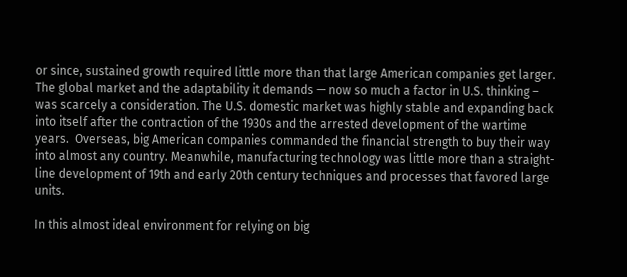or since, sustained growth required little more than that large American companies get larger. The global market and the adaptability it demands — now so much a factor in U.S. thinking – was scarcely a consideration. The U.S. domestic market was highly stable and expanding back into itself after the contraction of the 1930s and the arrested development of the wartime years.  Overseas, big American companies commanded the financial strength to buy their way into almost any country. Meanwhile, manufacturing technology was little more than a straight-line development of 19th and early 20th century techniques and processes that favored large units.

In this almost ideal environment for relying on big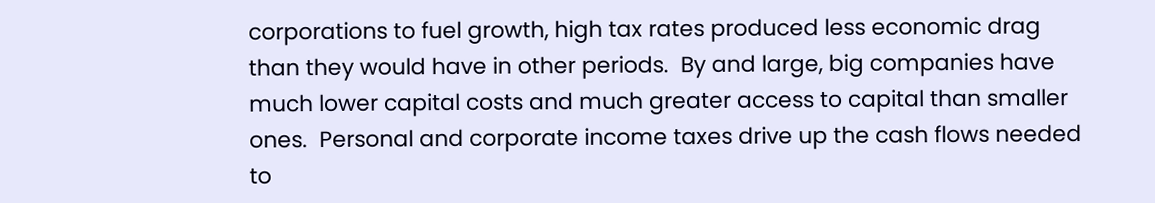corporations to fuel growth, high tax rates produced less economic drag than they would have in other periods.  By and large, big companies have much lower capital costs and much greater access to capital than smaller ones.  Personal and corporate income taxes drive up the cash flows needed to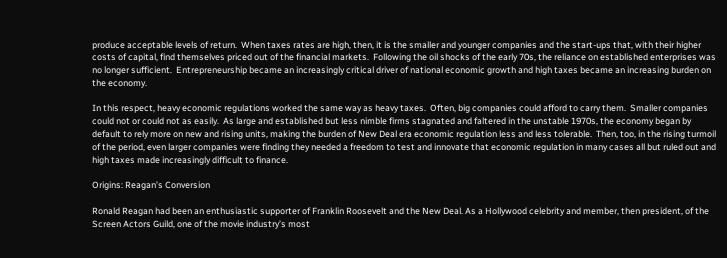produce acceptable levels of return.  When taxes rates are high, then, it is the smaller and younger companies and the start-ups that, with their higher costs of capital, find themselves priced out of the financial markets.  Following the oil shocks of the early 70s, the reliance on established enterprises was no longer sufficient.  Entrepreneurship became an increasingly critical driver of national economic growth and high taxes became an increasing burden on the economy.

In this respect, heavy economic regulations worked the same way as heavy taxes.  Often, big companies could afford to carry them.  Smaller companies could not or could not as easily.  As large and established but less nimble firms stagnated and faltered in the unstable 1970s, the economy began by default to rely more on new and rising units, making the burden of New Deal era economic regulation less and less tolerable.  Then, too, in the rising turmoil of the period, even larger companies were finding they needed a freedom to test and innovate that economic regulation in many cases all but ruled out and high taxes made increasingly difficult to finance.

Origins: Reagan’s Conversion

Ronald Reagan had been an enthusiastic supporter of Franklin Roosevelt and the New Deal. As a Hollywood celebrity and member, then president, of the Screen Actors Guild, one of the movie industry’s most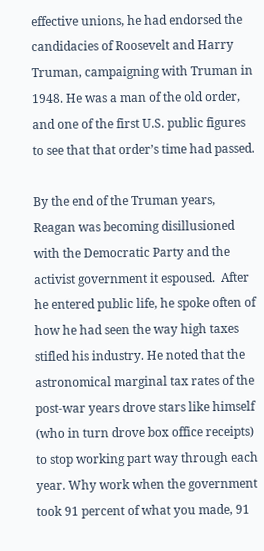effective unions, he had endorsed the candidacies of Roosevelt and Harry Truman, campaigning with Truman in 1948. He was a man of the old order, and one of the first U.S. public figures to see that that order’s time had passed.

By the end of the Truman years, Reagan was becoming disillusioned with the Democratic Party and the activist government it espoused.  After he entered public life, he spoke often of how he had seen the way high taxes stifled his industry. He noted that the astronomical marginal tax rates of the post-war years drove stars like himself (who in turn drove box office receipts) to stop working part way through each year. Why work when the government took 91 percent of what you made, 91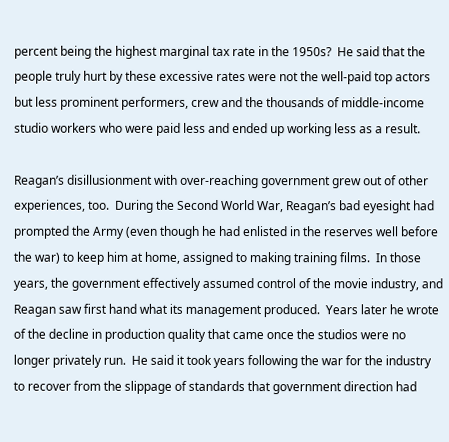percent being the highest marginal tax rate in the 1950s?  He said that the people truly hurt by these excessive rates were not the well-paid top actors but less prominent performers, crew and the thousands of middle-income studio workers who were paid less and ended up working less as a result.

Reagan’s disillusionment with over-reaching government grew out of other experiences, too.  During the Second World War, Reagan’s bad eyesight had prompted the Army (even though he had enlisted in the reserves well before the war) to keep him at home, assigned to making training films.  In those years, the government effectively assumed control of the movie industry, and Reagan saw first hand what its management produced.  Years later he wrote of the decline in production quality that came once the studios were no longer privately run.  He said it took years following the war for the industry to recover from the slippage of standards that government direction had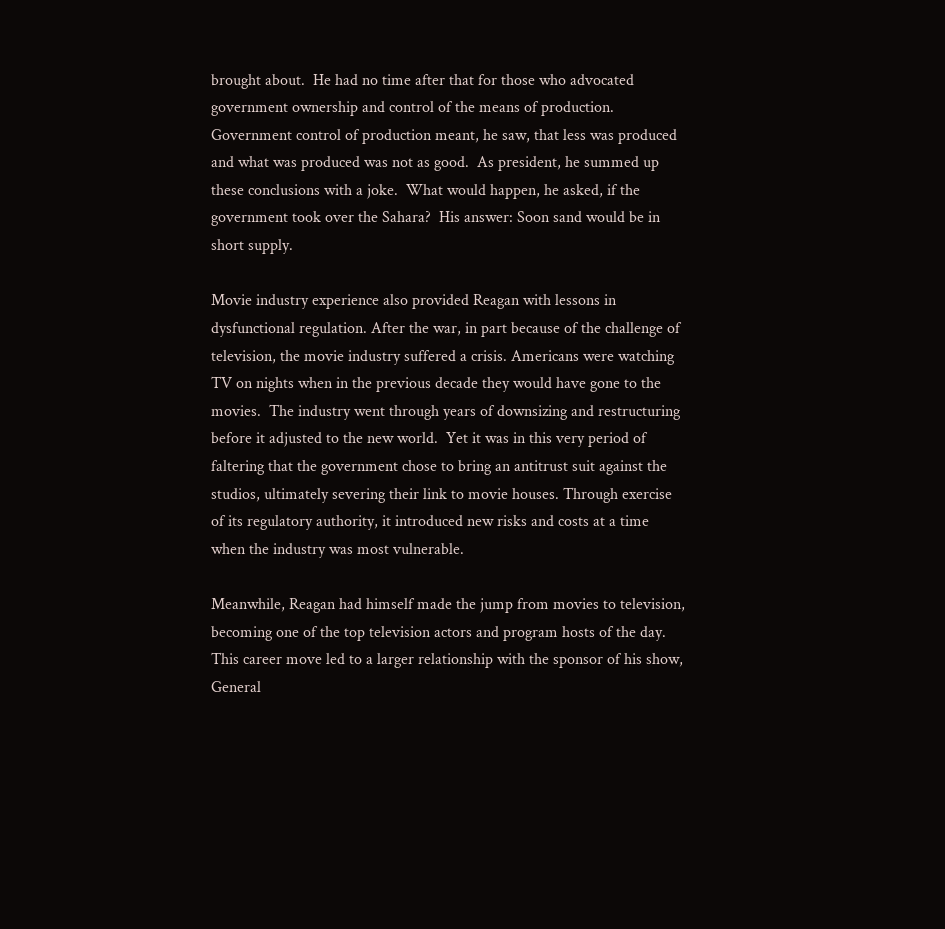brought about.  He had no time after that for those who advocated government ownership and control of the means of production.  Government control of production meant, he saw, that less was produced and what was produced was not as good.  As president, he summed up these conclusions with a joke.  What would happen, he asked, if the government took over the Sahara?  His answer: Soon sand would be in short supply.

Movie industry experience also provided Reagan with lessons in dysfunctional regulation. After the war, in part because of the challenge of television, the movie industry suffered a crisis. Americans were watching TV on nights when in the previous decade they would have gone to the movies.  The industry went through years of downsizing and restructuring before it adjusted to the new world.  Yet it was in this very period of faltering that the government chose to bring an antitrust suit against the studios, ultimately severing their link to movie houses. Through exercise of its regulatory authority, it introduced new risks and costs at a time when the industry was most vulnerable.

Meanwhile, Reagan had himself made the jump from movies to television, becoming one of the top television actors and program hosts of the day.  This career move led to a larger relationship with the sponsor of his show, General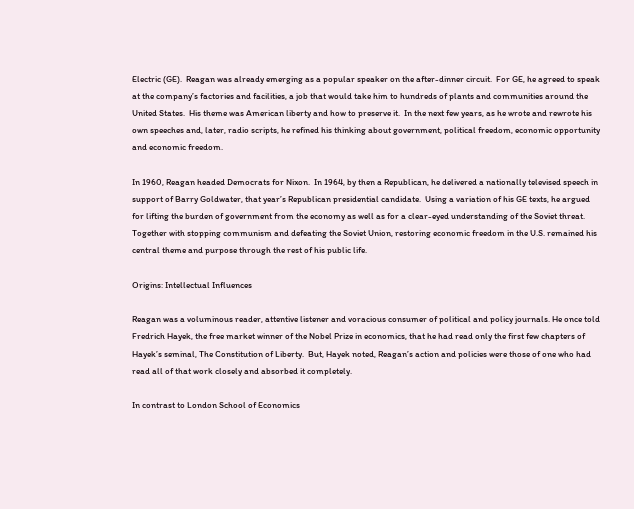Electric (GE).  Reagan was already emerging as a popular speaker on the after-dinner circuit.  For GE, he agreed to speak at the company’s factories and facilities, a job that would take him to hundreds of plants and communities around the United States.  His theme was American liberty and how to preserve it.  In the next few years, as he wrote and rewrote his own speeches and, later, radio scripts, he refined his thinking about government, political freedom, economic opportunity and economic freedom.

In 1960, Reagan headed Democrats for Nixon.  In 1964, by then a Republican, he delivered a nationally televised speech in support of Barry Goldwater, that year’s Republican presidential candidate.  Using a variation of his GE texts, he argued for lifting the burden of government from the economy as well as for a clear-eyed understanding of the Soviet threat.   Together with stopping communism and defeating the Soviet Union, restoring economic freedom in the U.S. remained his central theme and purpose through the rest of his public life.

Origins: Intellectual Influences

Reagan was a voluminous reader, attentive listener and voracious consumer of political and policy journals. He once told Fredrich Hayek, the free market winner of the Nobel Prize in economics, that he had read only the first few chapters of Hayek’s seminal, The Constitution of Liberty.  But, Hayek noted, Reagan’s action and policies were those of one who had read all of that work closely and absorbed it completely.

In contrast to London School of Economics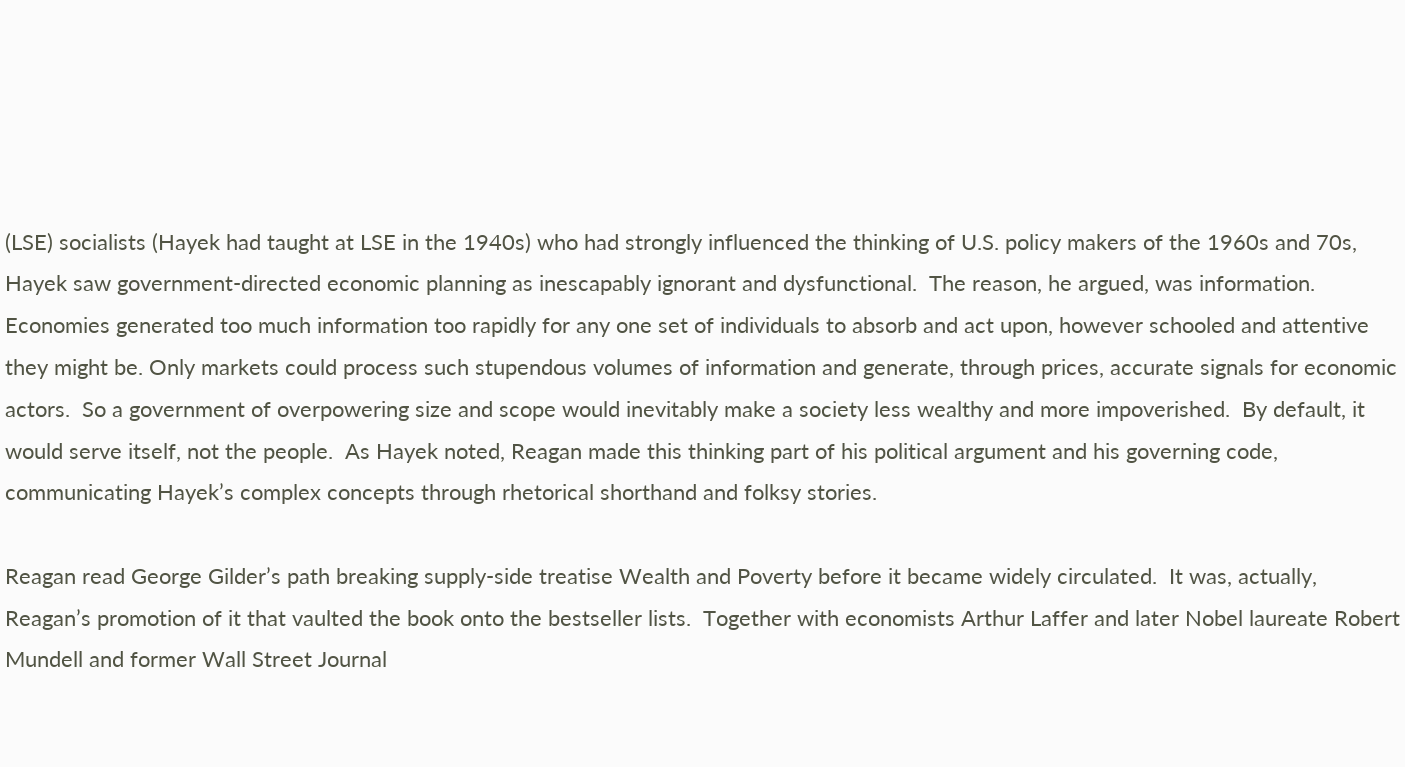(LSE) socialists (Hayek had taught at LSE in the 1940s) who had strongly influenced the thinking of U.S. policy makers of the 1960s and 70s, Hayek saw government-directed economic planning as inescapably ignorant and dysfunctional.  The reason, he argued, was information. Economies generated too much information too rapidly for any one set of individuals to absorb and act upon, however schooled and attentive they might be. Only markets could process such stupendous volumes of information and generate, through prices, accurate signals for economic actors.  So a government of overpowering size and scope would inevitably make a society less wealthy and more impoverished.  By default, it would serve itself, not the people.  As Hayek noted, Reagan made this thinking part of his political argument and his governing code, communicating Hayek’s complex concepts through rhetorical shorthand and folksy stories.

Reagan read George Gilder’s path breaking supply-side treatise Wealth and Poverty before it became widely circulated.  It was, actually, Reagan’s promotion of it that vaulted the book onto the bestseller lists.  Together with economists Arthur Laffer and later Nobel laureate Robert Mundell and former Wall Street Journal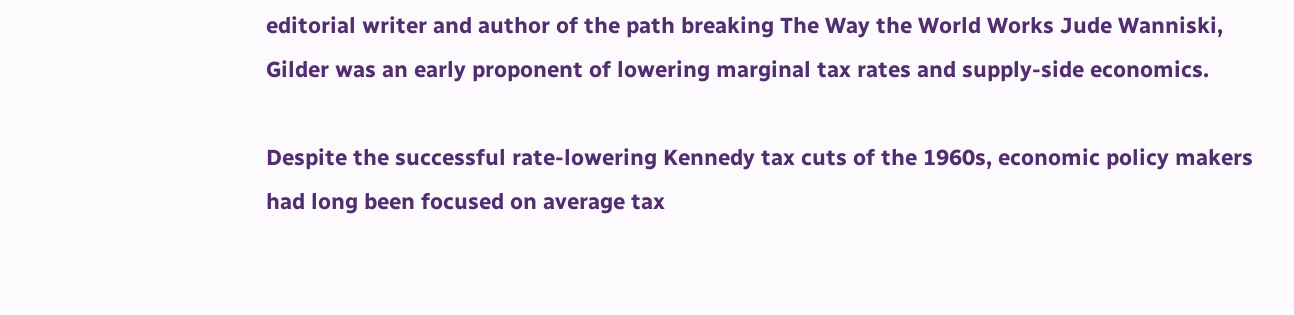editorial writer and author of the path breaking The Way the World Works Jude Wanniski, Gilder was an early proponent of lowering marginal tax rates and supply-side economics.

Despite the successful rate-lowering Kennedy tax cuts of the 1960s, economic policy makers had long been focused on average tax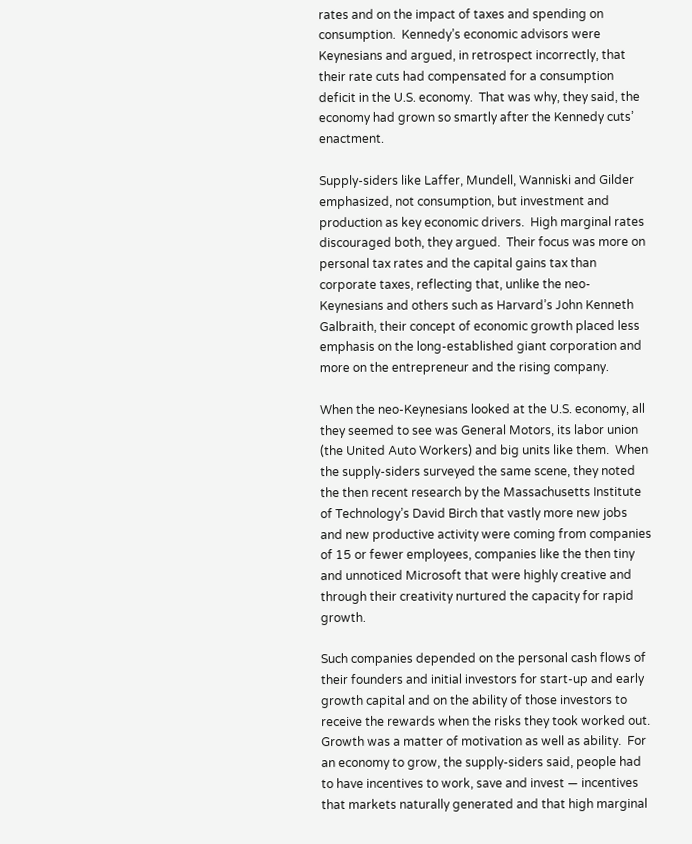rates and on the impact of taxes and spending on consumption.  Kennedy’s economic advisors were Keynesians and argued, in retrospect incorrectly, that their rate cuts had compensated for a consumption deficit in the U.S. economy.  That was why, they said, the economy had grown so smartly after the Kennedy cuts’ enactment.

Supply-siders like Laffer, Mundell, Wanniski and Gilder emphasized, not consumption, but investment and production as key economic drivers.  High marginal rates discouraged both, they argued.  Their focus was more on personal tax rates and the capital gains tax than corporate taxes, reflecting that, unlike the neo-Keynesians and others such as Harvard’s John Kenneth Galbraith, their concept of economic growth placed less emphasis on the long-established giant corporation and more on the entrepreneur and the rising company.

When the neo-Keynesians looked at the U.S. economy, all they seemed to see was General Motors, its labor union (the United Auto Workers) and big units like them.  When the supply-siders surveyed the same scene, they noted the then recent research by the Massachusetts Institute of Technology’s David Birch that vastly more new jobs and new productive activity were coming from companies of 15 or fewer employees, companies like the then tiny and unnoticed Microsoft that were highly creative and through their creativity nurtured the capacity for rapid growth.

Such companies depended on the personal cash flows of their founders and initial investors for start-up and early growth capital and on the ability of those investors to receive the rewards when the risks they took worked out.  Growth was a matter of motivation as well as ability.  For an economy to grow, the supply-siders said, people had to have incentives to work, save and invest — incentives that markets naturally generated and that high marginal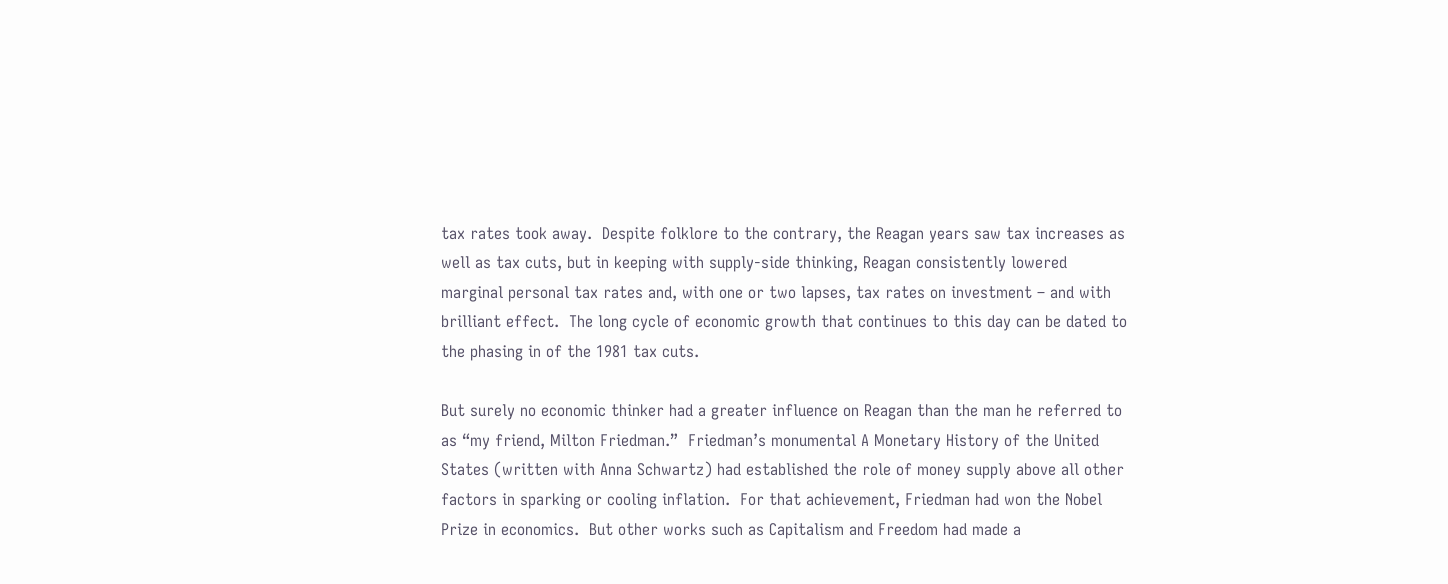tax rates took away.  Despite folklore to the contrary, the Reagan years saw tax increases as well as tax cuts, but in keeping with supply-side thinking, Reagan consistently lowered marginal personal tax rates and, with one or two lapses, tax rates on investment – and with brilliant effect.  The long cycle of economic growth that continues to this day can be dated to the phasing in of the 1981 tax cuts.

But surely no economic thinker had a greater influence on Reagan than the man he referred to as “my friend, Milton Friedman.”  Friedman’s monumental A Monetary History of the United States (written with Anna Schwartz) had established the role of money supply above all other factors in sparking or cooling inflation.  For that achievement, Friedman had won the Nobel Prize in economics.  But other works such as Capitalism and Freedom had made a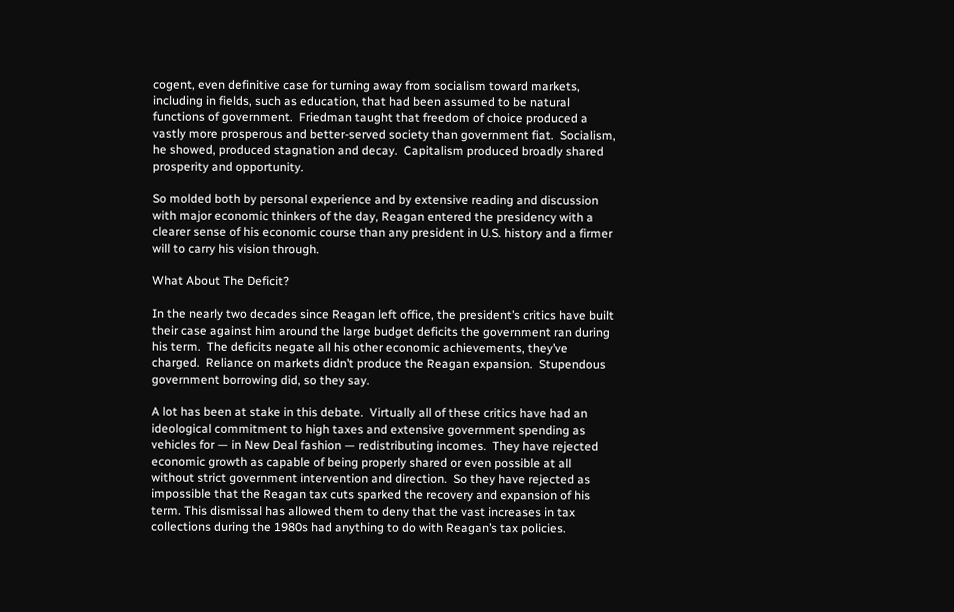cogent, even definitive case for turning away from socialism toward markets, including in fields, such as education, that had been assumed to be natural functions of government.  Friedman taught that freedom of choice produced a vastly more prosperous and better-served society than government fiat.  Socialism, he showed, produced stagnation and decay.  Capitalism produced broadly shared prosperity and opportunity.

So molded both by personal experience and by extensive reading and discussion with major economic thinkers of the day, Reagan entered the presidency with a clearer sense of his economic course than any president in U.S. history and a firmer will to carry his vision through.

What About The Deficit?

In the nearly two decades since Reagan left office, the president’s critics have built their case against him around the large budget deficits the government ran during his term.  The deficits negate all his other economic achievements, they’ve charged.  Reliance on markets didn’t produce the Reagan expansion.  Stupendous government borrowing did, so they say.

A lot has been at stake in this debate.  Virtually all of these critics have had an ideological commitment to high taxes and extensive government spending as vehicles for — in New Deal fashion — redistributing incomes.  They have rejected economic growth as capable of being properly shared or even possible at all without strict government intervention and direction.  So they have rejected as impossible that the Reagan tax cuts sparked the recovery and expansion of his term. This dismissal has allowed them to deny that the vast increases in tax collections during the 1980s had anything to do with Reagan’s tax policies.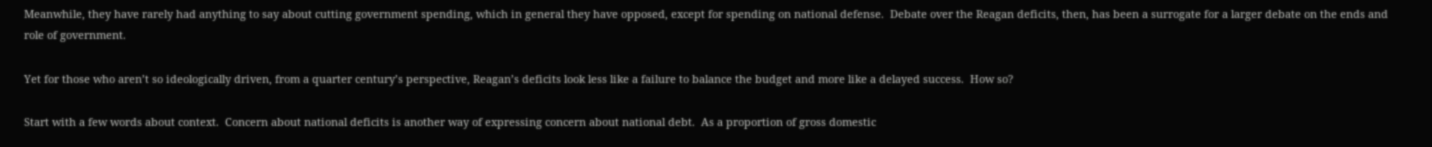Meanwhile, they have rarely had anything to say about cutting government spending, which in general they have opposed, except for spending on national defense.  Debate over the Reagan deficits, then, has been a surrogate for a larger debate on the ends and role of government.

Yet for those who aren’t so ideologically driven, from a quarter century’s perspective, Reagan’s deficits look less like a failure to balance the budget and more like a delayed success.  How so?

Start with a few words about context.  Concern about national deficits is another way of expressing concern about national debt.  As a proportion of gross domestic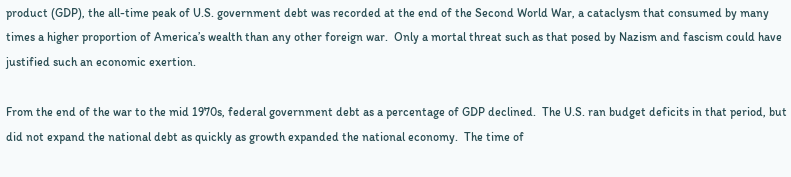product (GDP), the all-time peak of U.S. government debt was recorded at the end of the Second World War, a cataclysm that consumed by many times a higher proportion of America’s wealth than any other foreign war.  Only a mortal threat such as that posed by Nazism and fascism could have justified such an economic exertion.

From the end of the war to the mid 1970s, federal government debt as a percentage of GDP declined.  The U.S. ran budget deficits in that period, but did not expand the national debt as quickly as growth expanded the national economy.  The time of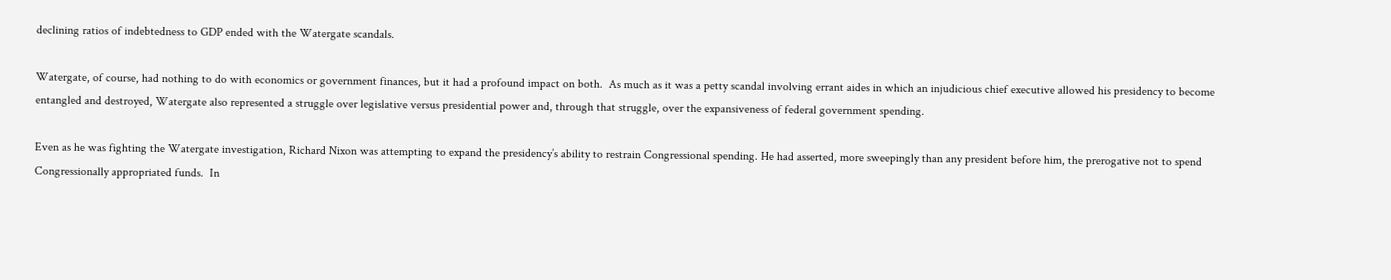declining ratios of indebtedness to GDP ended with the Watergate scandals.

Watergate, of course, had nothing to do with economics or government finances, but it had a profound impact on both.  As much as it was a petty scandal involving errant aides in which an injudicious chief executive allowed his presidency to become entangled and destroyed, Watergate also represented a struggle over legislative versus presidential power and, through that struggle, over the expansiveness of federal government spending.

Even as he was fighting the Watergate investigation, Richard Nixon was attempting to expand the presidency’s ability to restrain Congressional spending. He had asserted, more sweepingly than any president before him, the prerogative not to spend Congressionally appropriated funds.  In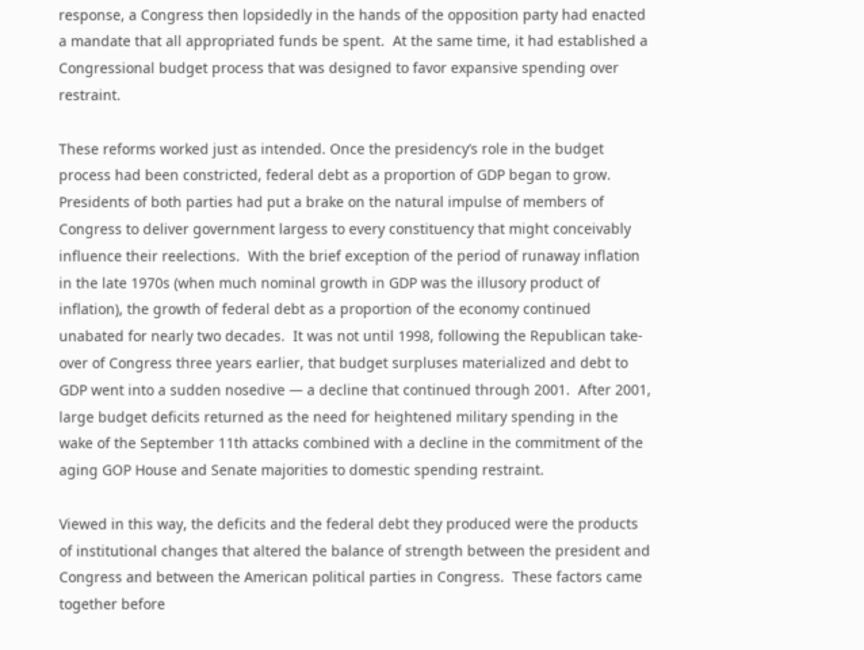response, a Congress then lopsidedly in the hands of the opposition party had enacted a mandate that all appropriated funds be spent.  At the same time, it had established a Congressional budget process that was designed to favor expansive spending over restraint.

These reforms worked just as intended. Once the presidency’s role in the budget process had been constricted, federal debt as a proportion of GDP began to grow.  Presidents of both parties had put a brake on the natural impulse of members of Congress to deliver government largess to every constituency that might conceivably influence their reelections.  With the brief exception of the period of runaway inflation in the late 1970s (when much nominal growth in GDP was the illusory product of inflation), the growth of federal debt as a proportion of the economy continued unabated for nearly two decades.  It was not until 1998, following the Republican take-over of Congress three years earlier, that budget surpluses materialized and debt to GDP went into a sudden nosedive — a decline that continued through 2001.  After 2001, large budget deficits returned as the need for heightened military spending in the wake of the September 11th attacks combined with a decline in the commitment of the aging GOP House and Senate majorities to domestic spending restraint.

Viewed in this way, the deficits and the federal debt they produced were the products of institutional changes that altered the balance of strength between the president and Congress and between the American political parties in Congress.  These factors came together before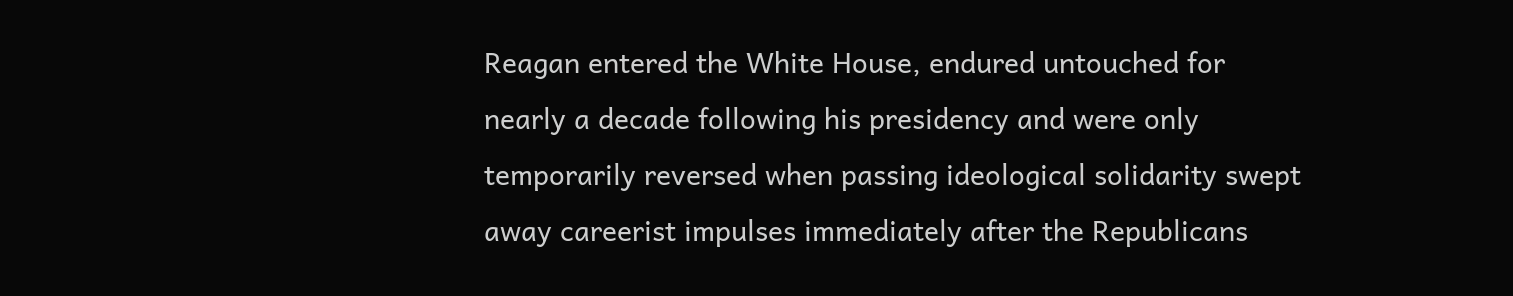Reagan entered the White House, endured untouched for nearly a decade following his presidency and were only temporarily reversed when passing ideological solidarity swept away careerist impulses immediately after the Republicans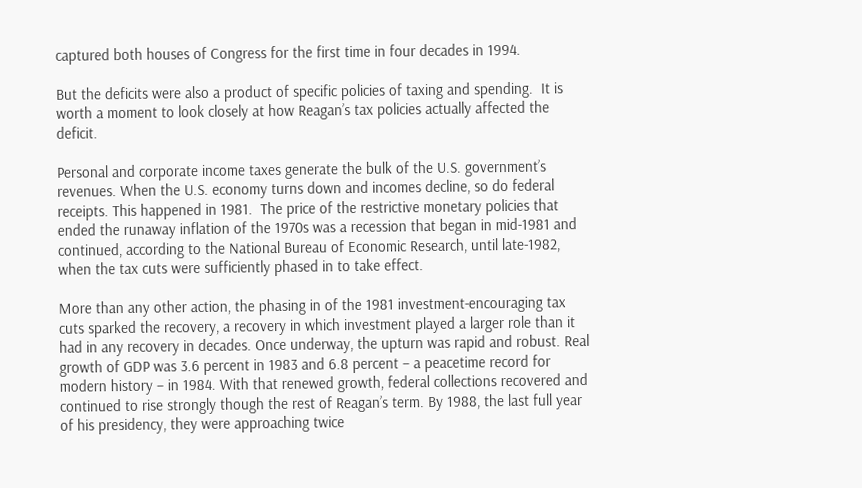captured both houses of Congress for the first time in four decades in 1994.

But the deficits were also a product of specific policies of taxing and spending.  It is worth a moment to look closely at how Reagan’s tax policies actually affected the deficit.

Personal and corporate income taxes generate the bulk of the U.S. government’s revenues. When the U.S. economy turns down and incomes decline, so do federal receipts. This happened in 1981.  The price of the restrictive monetary policies that ended the runaway inflation of the 1970s was a recession that began in mid-1981 and continued, according to the National Bureau of Economic Research, until late-1982, when the tax cuts were sufficiently phased in to take effect.

More than any other action, the phasing in of the 1981 investment-encouraging tax cuts sparked the recovery, a recovery in which investment played a larger role than it had in any recovery in decades. Once underway, the upturn was rapid and robust. Real growth of GDP was 3.6 percent in 1983 and 6.8 percent – a peacetime record for modern history – in 1984. With that renewed growth, federal collections recovered and continued to rise strongly though the rest of Reagan’s term. By 1988, the last full year of his presidency, they were approaching twice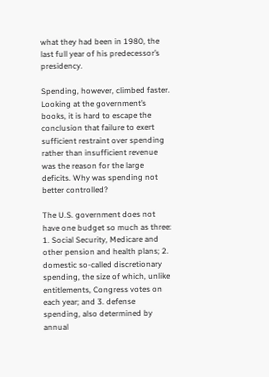what they had been in 1980, the last full year of his predecessor’s presidency.

Spending, however, climbed faster. Looking at the government’s books, it is hard to escape the conclusion that failure to exert sufficient restraint over spending rather than insufficient revenue was the reason for the large deficits. Why was spending not better controlled?

The U.S. government does not have one budget so much as three: 1. Social Security, Medicare and other pension and health plans; 2. domestic so-called discretionary spending, the size of which, unlike entitlements, Congress votes on each year; and 3. defense spending, also determined by annual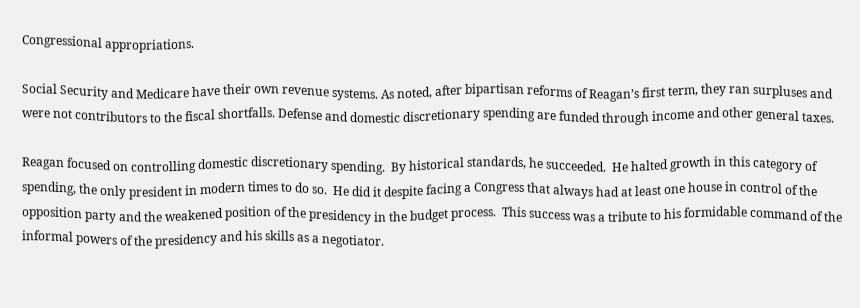Congressional appropriations.

Social Security and Medicare have their own revenue systems. As noted, after bipartisan reforms of Reagan’s first term, they ran surpluses and were not contributors to the fiscal shortfalls. Defense and domestic discretionary spending are funded through income and other general taxes.

Reagan focused on controlling domestic discretionary spending.  By historical standards, he succeeded.  He halted growth in this category of spending, the only president in modern times to do so.  He did it despite facing a Congress that always had at least one house in control of the opposition party and the weakened position of the presidency in the budget process.  This success was a tribute to his formidable command of the informal powers of the presidency and his skills as a negotiator.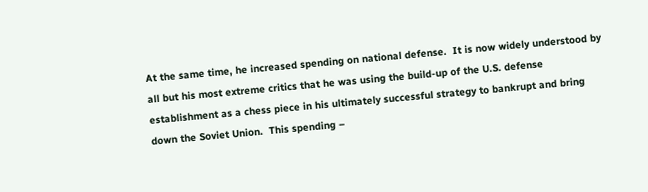At the same time, he increased spending on national defense.  It is now widely understood by all but his most extreme critics that he was using the build-up of the U.S. defense establishment as a chess piece in his ultimately successful strategy to bankrupt and bring down the Soviet Union.  This spending –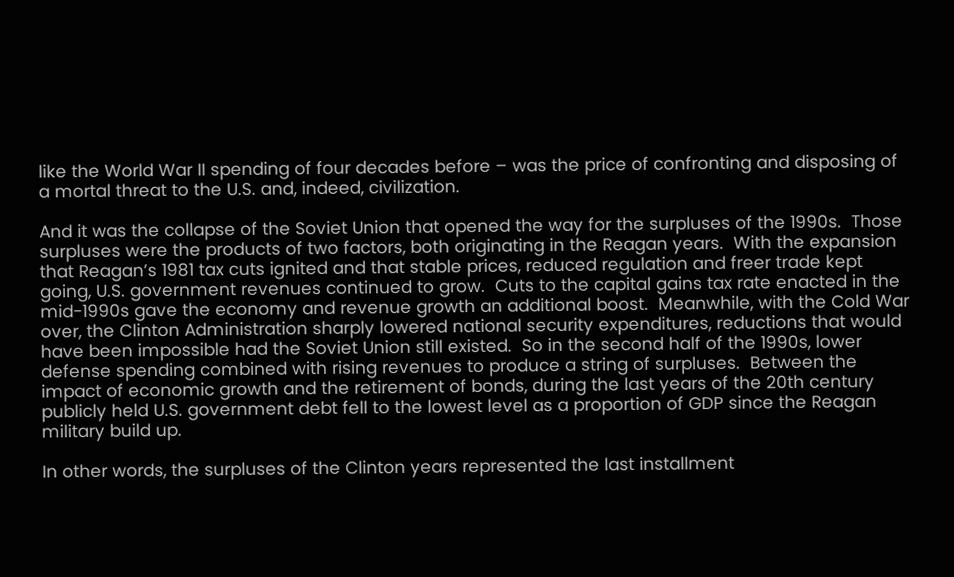like the World War II spending of four decades before – was the price of confronting and disposing of a mortal threat to the U.S. and, indeed, civilization.

And it was the collapse of the Soviet Union that opened the way for the surpluses of the 1990s.  Those surpluses were the products of two factors, both originating in the Reagan years.  With the expansion that Reagan’s 1981 tax cuts ignited and that stable prices, reduced regulation and freer trade kept going, U.S. government revenues continued to grow.  Cuts to the capital gains tax rate enacted in the mid-1990s gave the economy and revenue growth an additional boost.  Meanwhile, with the Cold War over, the Clinton Administration sharply lowered national security expenditures, reductions that would have been impossible had the Soviet Union still existed.  So in the second half of the 1990s, lower defense spending combined with rising revenues to produce a string of surpluses.  Between the impact of economic growth and the retirement of bonds, during the last years of the 20th century publicly held U.S. government debt fell to the lowest level as a proportion of GDP since the Reagan military build up.

In other words, the surpluses of the Clinton years represented the last installment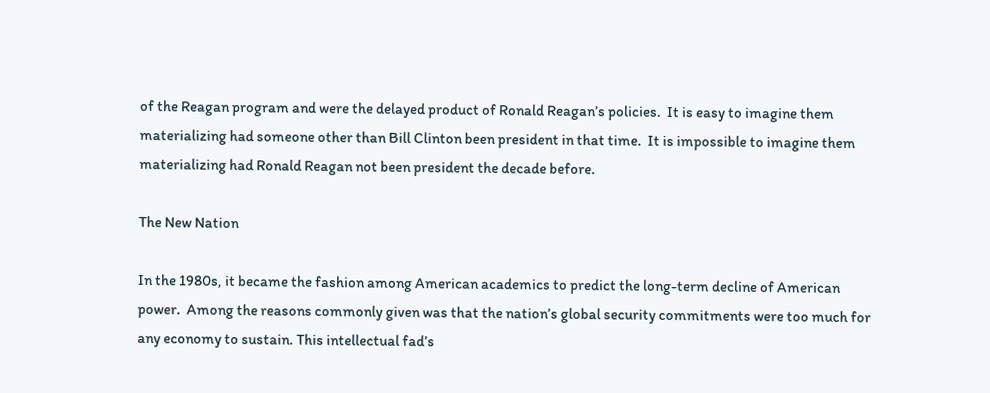of the Reagan program and were the delayed product of Ronald Reagan’s policies.  It is easy to imagine them materializing had someone other than Bill Clinton been president in that time.  It is impossible to imagine them materializing had Ronald Reagan not been president the decade before.

The New Nation

In the 1980s, it became the fashion among American academics to predict the long-term decline of American power.  Among the reasons commonly given was that the nation’s global security commitments were too much for any economy to sustain. This intellectual fad’s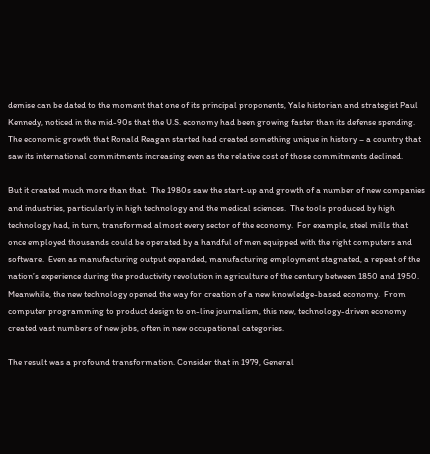demise can be dated to the moment that one of its principal proponents, Yale historian and strategist Paul Kennedy, noticed in the mid-90s that the U.S. economy had been growing faster than its defense spending.  The economic growth that Ronald Reagan started had created something unique in history – a country that saw its international commitments increasing even as the relative cost of those commitments declined.

But it created much more than that.  The 1980s saw the start-up and growth of a number of new companies and industries, particularly in high technology and the medical sciences.  The tools produced by high technology had, in turn, transformed almost every sector of the economy.  For example, steel mills that once employed thousands could be operated by a handful of men equipped with the right computers and software.  Even as manufacturing output expanded, manufacturing employment stagnated, a repeat of the nation’s experience during the productivity revolution in agriculture of the century between 1850 and 1950.  Meanwhile, the new technology opened the way for creation of a new knowledge-based economy.  From computer programming to product design to on-line journalism, this new, technology-driven economy created vast numbers of new jobs, often in new occupational categories.

The result was a profound transformation. Consider that in 1979, General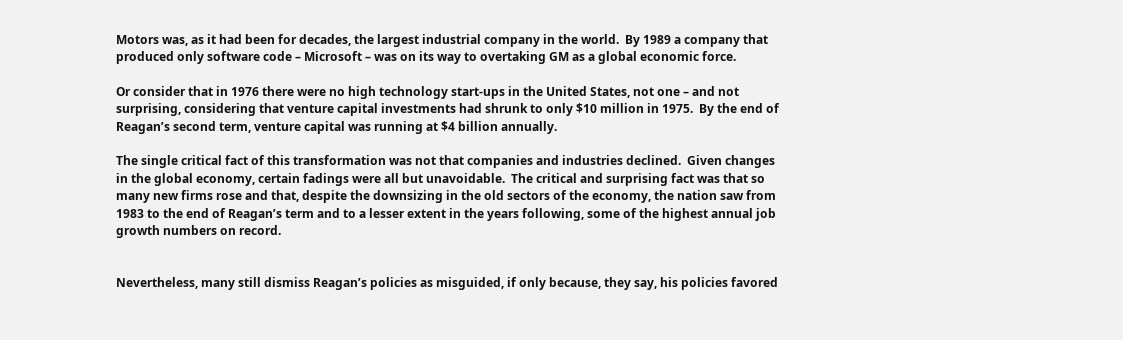Motors was, as it had been for decades, the largest industrial company in the world.  By 1989 a company that produced only software code – Microsoft – was on its way to overtaking GM as a global economic force.

Or consider that in 1976 there were no high technology start-ups in the United States, not one – and not surprising, considering that venture capital investments had shrunk to only $10 million in 1975.  By the end of Reagan’s second term, venture capital was running at $4 billion annually.

The single critical fact of this transformation was not that companies and industries declined.  Given changes in the global economy, certain fadings were all but unavoidable.  The critical and surprising fact was that so many new firms rose and that, despite the downsizing in the old sectors of the economy, the nation saw from 1983 to the end of Reagan’s term and to a lesser extent in the years following, some of the highest annual job growth numbers on record.


Nevertheless, many still dismiss Reagan’s policies as misguided, if only because, they say, his policies favored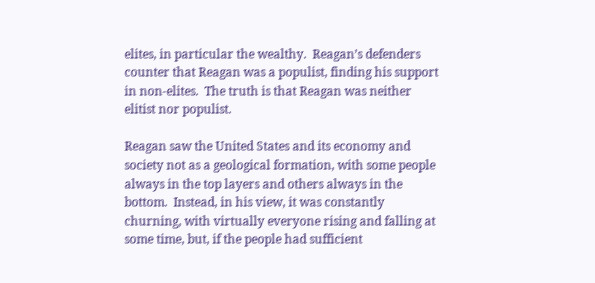elites, in particular the wealthy.  Reagan’s defenders counter that Reagan was a populist, finding his support in non-elites.  The truth is that Reagan was neither elitist nor populist.

Reagan saw the United States and its economy and society not as a geological formation, with some people always in the top layers and others always in the bottom.  Instead, in his view, it was constantly churning, with virtually everyone rising and falling at some time, but, if the people had sufficient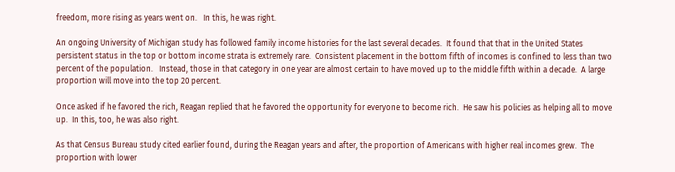freedom, more rising as years went on.   In this, he was right.

An ongoing University of Michigan study has followed family income histories for the last several decades.  It found that that in the United States persistent status in the top or bottom income strata is extremely rare.  Consistent placement in the bottom fifth of incomes is confined to less than two percent of the population.   Instead, those in that category in one year are almost certain to have moved up to the middle fifth within a decade.  A large proportion will move into the top 20 percent.

Once asked if he favored the rich, Reagan replied that he favored the opportunity for everyone to become rich.  He saw his policies as helping all to move up.  In this, too, he was also right.

As that Census Bureau study cited earlier found, during the Reagan years and after, the proportion of Americans with higher real incomes grew.  The proportion with lower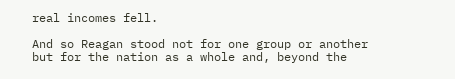real incomes fell.

And so Reagan stood not for one group or another but for the nation as a whole and, beyond the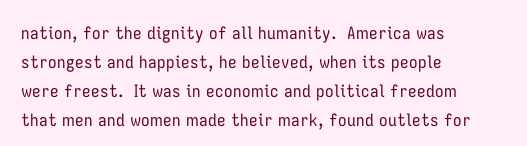nation, for the dignity of all humanity.  America was strongest and happiest, he believed, when its people were freest.  It was in economic and political freedom that men and women made their mark, found outlets for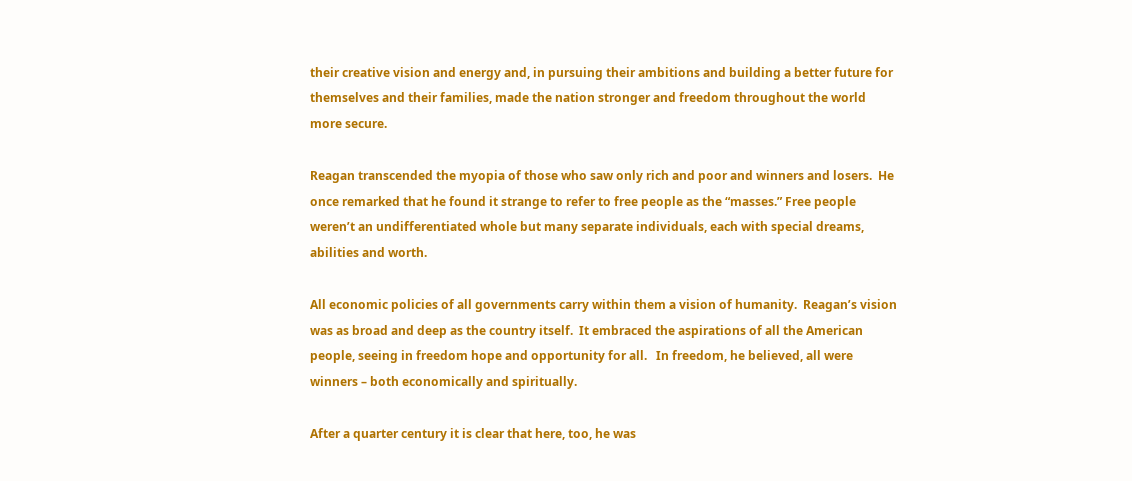their creative vision and energy and, in pursuing their ambitions and building a better future for themselves and their families, made the nation stronger and freedom throughout the world more secure.

Reagan transcended the myopia of those who saw only rich and poor and winners and losers.  He once remarked that he found it strange to refer to free people as the “masses.” Free people weren’t an undifferentiated whole but many separate individuals, each with special dreams, abilities and worth.

All economic policies of all governments carry within them a vision of humanity.  Reagan’s vision was as broad and deep as the country itself.  It embraced the aspirations of all the American people, seeing in freedom hope and opportunity for all.   In freedom, he believed, all were winners – both economically and spiritually.

After a quarter century it is clear that here, too, he was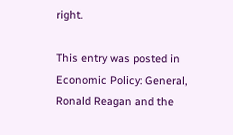right.

This entry was posted in Economic Policy: General, Ronald Reagan and the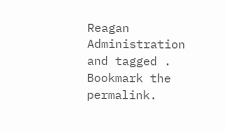Reagan Administration and tagged . Bookmark the permalink.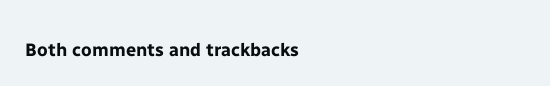Both comments and trackbacks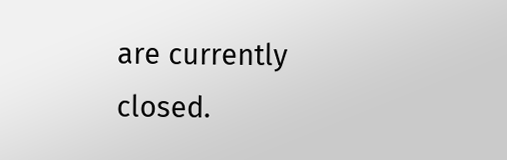are currently closed.